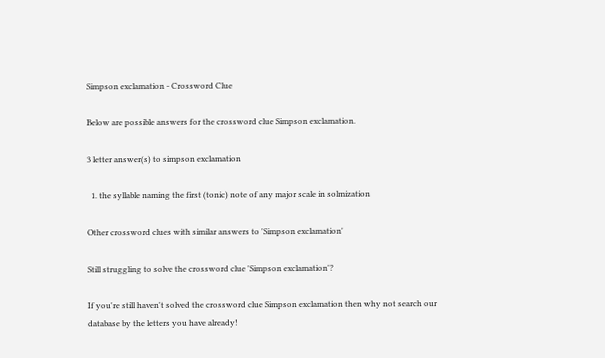Simpson exclamation - Crossword Clue

Below are possible answers for the crossword clue Simpson exclamation.

3 letter answer(s) to simpson exclamation

  1. the syllable naming the first (tonic) note of any major scale in solmization

Other crossword clues with similar answers to 'Simpson exclamation'

Still struggling to solve the crossword clue 'Simpson exclamation'?

If you're still haven't solved the crossword clue Simpson exclamation then why not search our database by the letters you have already!